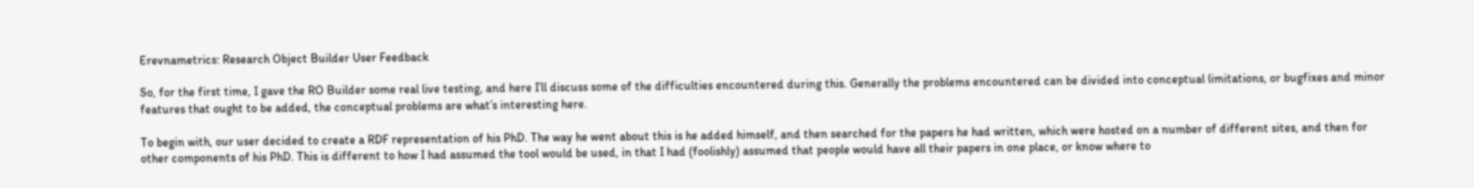Erevnametrics: Research Object Builder User Feedback

So, for the first time, I gave the RO Builder some real live testing, and here I’ll discuss some of the difficulties encountered during this. Generally the problems encountered can be divided into conceptual limitations, or bugfixes and minor features that ought to be added, the conceptual problems are what’s interesting here.

To begin with, our user decided to create a RDF representation of his PhD. The way he went about this is he added himself, and then searched for the papers he had written, which were hosted on a number of different sites, and then for other components of his PhD. This is different to how I had assumed the tool would be used, in that I had (foolishly) assumed that people would have all their papers in one place, or know where to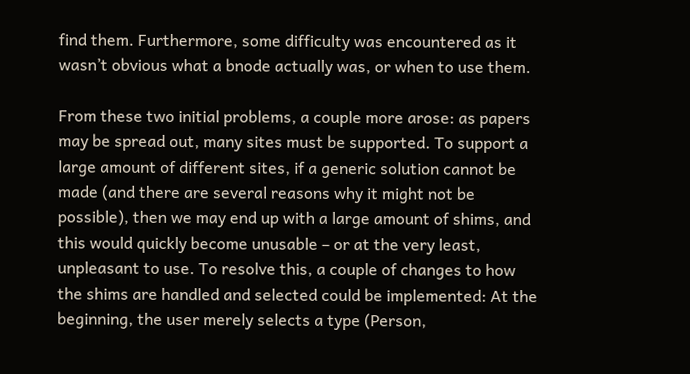find them. Furthermore, some difficulty was encountered as it wasn’t obvious what a bnode actually was, or when to use them.

From these two initial problems, a couple more arose: as papers may be spread out, many sites must be supported. To support a large amount of different sites, if a generic solution cannot be made (and there are several reasons why it might not be possible), then we may end up with a large amount of shims, and this would quickly become unusable – or at the very least, unpleasant to use. To resolve this, a couple of changes to how the shims are handled and selected could be implemented: At the beginning, the user merely selects a type (Person,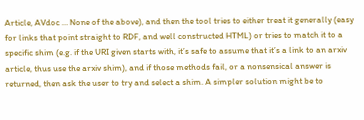Article, AVdoc … None of the above), and then the tool tries to either treat it generally (easy for links that point straight to RDF, and well constructed HTML) or tries to match it to a specific shim (e.g. if the URI given starts with, it’s safe to assume that it’s a link to an arxiv article, thus use the arxiv shim), and if those methods fail, or a nonsensical answer is returned, then ask the user to try and select a shim. A simpler solution might be to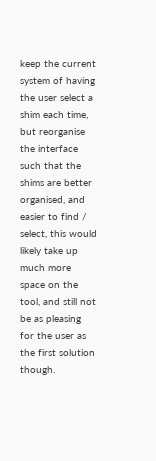keep the current system of having the user select a shim each time, but reorganise the interface such that the shims are better organised, and easier to find / select, this would likely take up much more space on the tool, and still not be as pleasing for the user as the first solution though.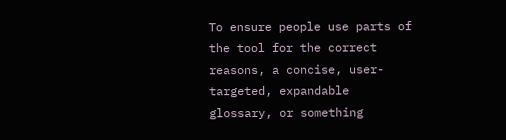To ensure people use parts of the tool for the correct reasons, a concise, user-targeted, expandable glossary, or something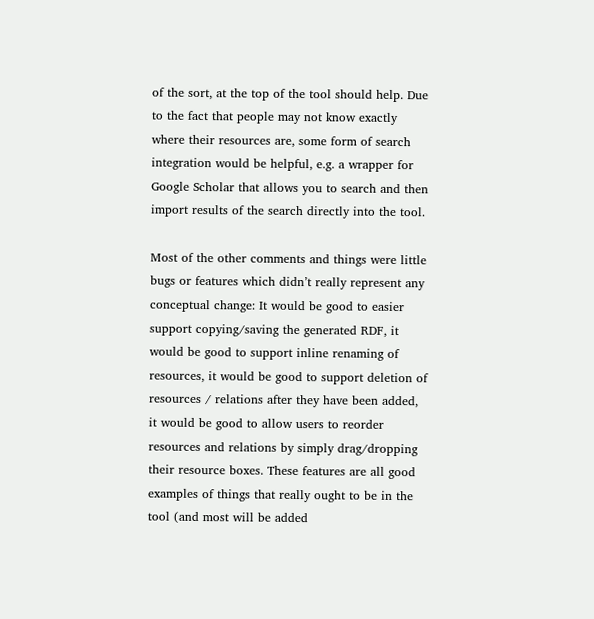of the sort, at the top of the tool should help. Due to the fact that people may not know exactly where their resources are, some form of search integration would be helpful, e.g. a wrapper for Google Scholar that allows you to search and then import results of the search directly into the tool.

Most of the other comments and things were little bugs or features which didn’t really represent any conceptual change: It would be good to easier support copying/saving the generated RDF, it would be good to support inline renaming of resources, it would be good to support deletion of resources / relations after they have been added, it would be good to allow users to reorder resources and relations by simply drag/dropping their resource boxes. These features are all good examples of things that really ought to be in the tool (and most will be added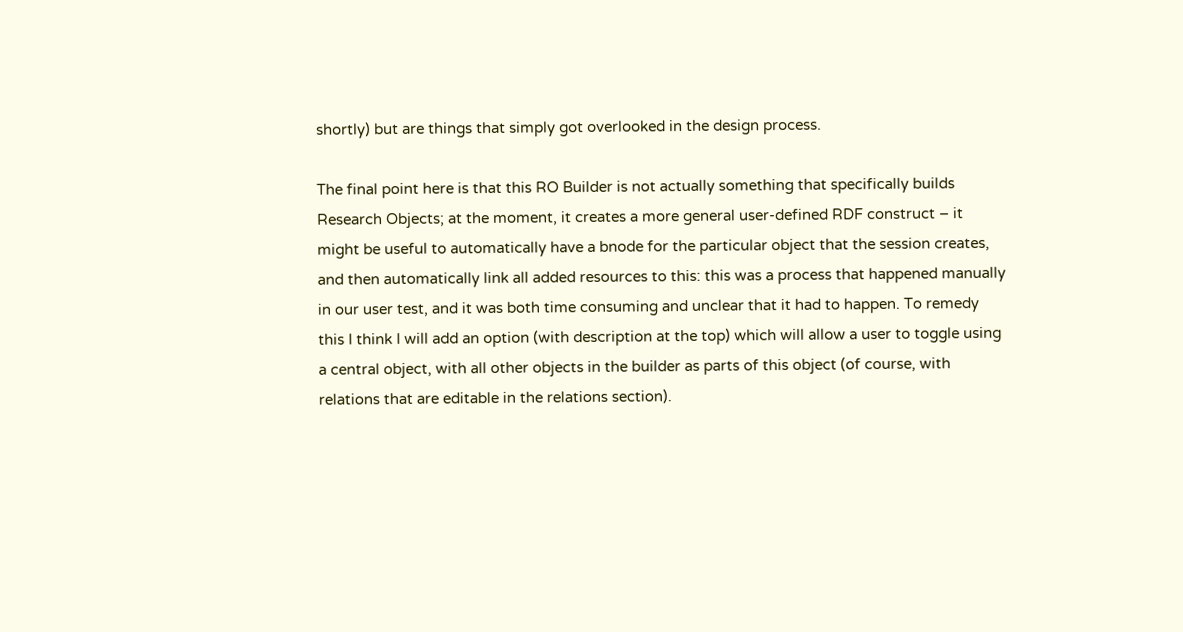shortly) but are things that simply got overlooked in the design process.

The final point here is that this RO Builder is not actually something that specifically builds Research Objects; at the moment, it creates a more general user-defined RDF construct – it might be useful to automatically have a bnode for the particular object that the session creates, and then automatically link all added resources to this: this was a process that happened manually in our user test, and it was both time consuming and unclear that it had to happen. To remedy this I think I will add an option (with description at the top) which will allow a user to toggle using a central object, with all other objects in the builder as parts of this object (of course, with relations that are editable in the relations section).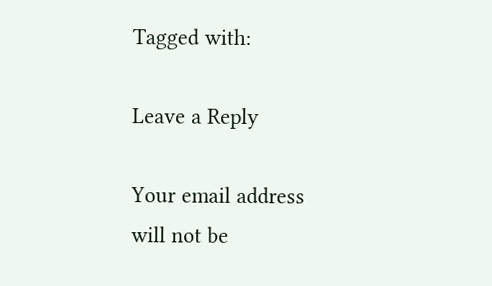Tagged with:

Leave a Reply

Your email address will not be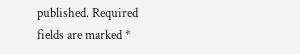published. Required fields are marked *